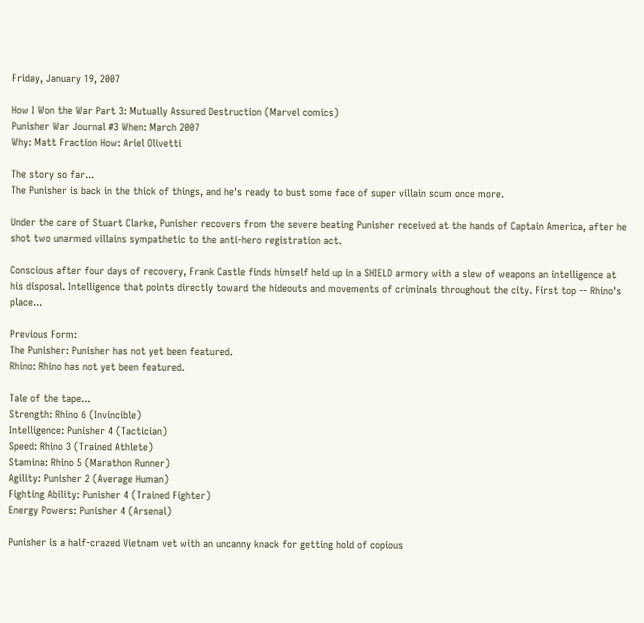Friday, January 19, 2007

How I Won the War Part 3: Mutually Assured Destruction (Marvel comics)
Punisher War Journal #3 When: March 2007
Why: Matt Fraction How: Ariel Olivetti

The story so far...
The Punisher is back in the thick of things, and he's ready to bust some face of super villain scum once more.

Under the care of Stuart Clarke, Punisher recovers from the severe beating Punisher received at the hands of Captain America, after he shot two unarmed villains sympathetic to the anti-hero registration act.

Conscious after four days of recovery, Frank Castle finds himself held up in a SHIELD armory with a slew of weapons an intelligence at his disposal. Intelligence that points directly toward the hideouts and movements of criminals throughout the city. First top -- Rhino's place...

Previous Form:
The Punisher: Punisher has not yet been featured.
Rhino: Rhino has not yet been featured.

Tale of the tape...
Strength: Rhino 6 (Invincible)
Intelligence: Punisher 4 (Tactician)
Speed: Rhino 3 (Trained Athlete)
Stamina: Rhino 5 (Marathon Runner)
Agility: Punisher 2 (Average Human)
Fighting Ability: Punisher 4 (Trained Fighter)
Energy Powers: Punisher 4 (Arsenal)

Punisher is a half-crazed Vietnam vet with an uncanny knack for getting hold of copious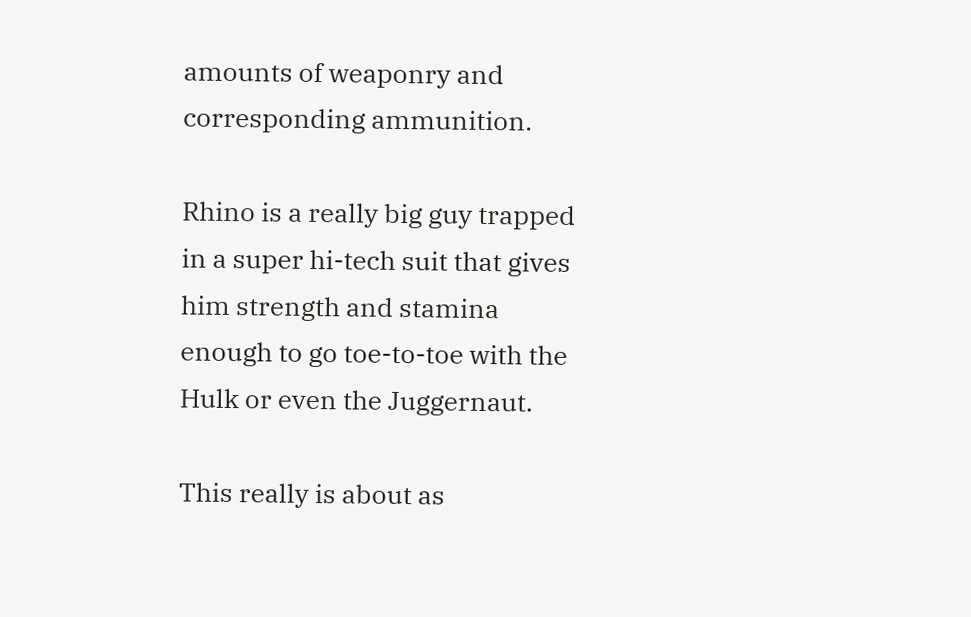amounts of weaponry and corresponding ammunition.

Rhino is a really big guy trapped in a super hi-tech suit that gives him strength and stamina enough to go toe-to-toe with the Hulk or even the Juggernaut.

This really is about as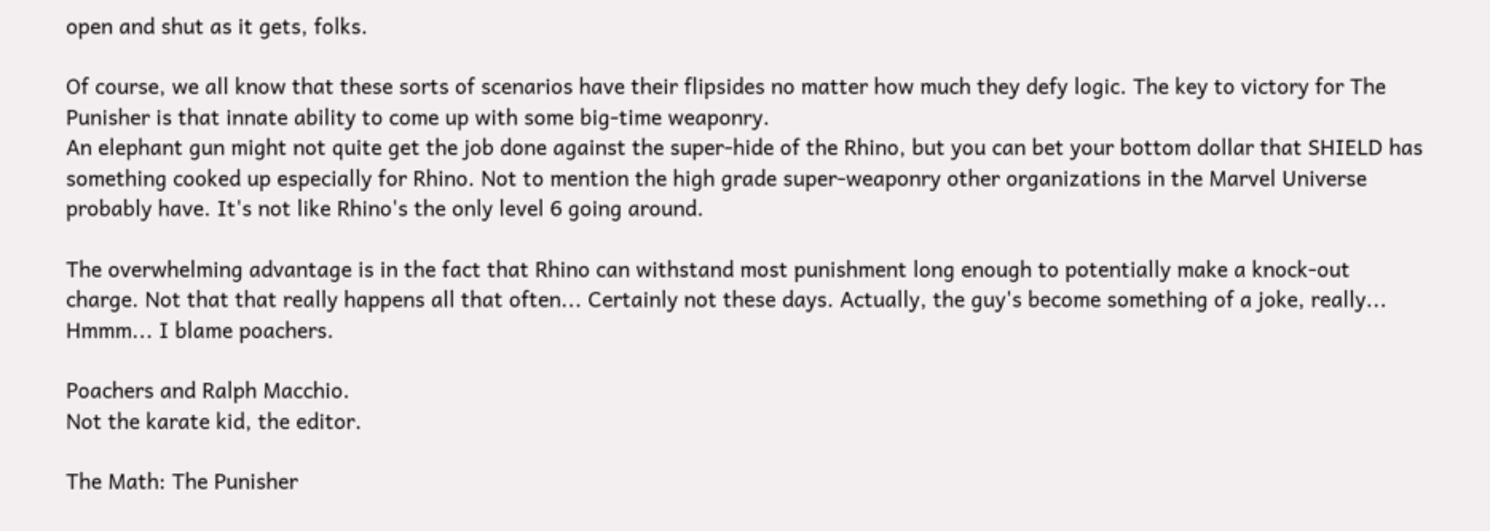open and shut as it gets, folks.

Of course, we all know that these sorts of scenarios have their flipsides no matter how much they defy logic. The key to victory for The Punisher is that innate ability to come up with some big-time weaponry.
An elephant gun might not quite get the job done against the super-hide of the Rhino, but you can bet your bottom dollar that SHIELD has something cooked up especially for Rhino. Not to mention the high grade super-weaponry other organizations in the Marvel Universe probably have. It's not like Rhino's the only level 6 going around.

The overwhelming advantage is in the fact that Rhino can withstand most punishment long enough to potentially make a knock-out charge. Not that that really happens all that often... Certainly not these days. Actually, the guy's become something of a joke, really... Hmmm... I blame poachers.

Poachers and Ralph Macchio.
Not the karate kid, the editor.

The Math: The Punisher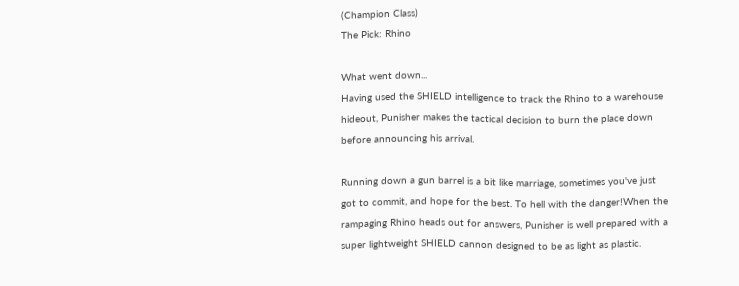(Champion Class)
The Pick: Rhino

What went down...
Having used the SHIELD intelligence to track the Rhino to a warehouse hideout, Punisher makes the tactical decision to burn the place down before announcing his arrival.

Running down a gun barrel is a bit like marriage, sometimes you've just got to commit, and hope for the best. To hell with the danger!When the rampaging Rhino heads out for answers, Punisher is well prepared with a super lightweight SHIELD cannon designed to be as light as plastic.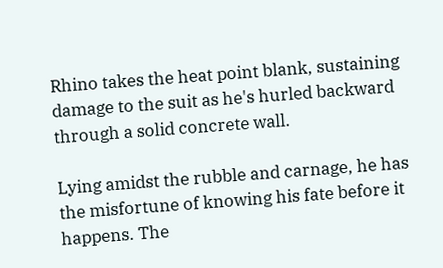Rhino takes the heat point blank, sustaining damage to the suit as he's hurled backward through a solid concrete wall.

Lying amidst the rubble and carnage, he has the misfortune of knowing his fate before it happens. The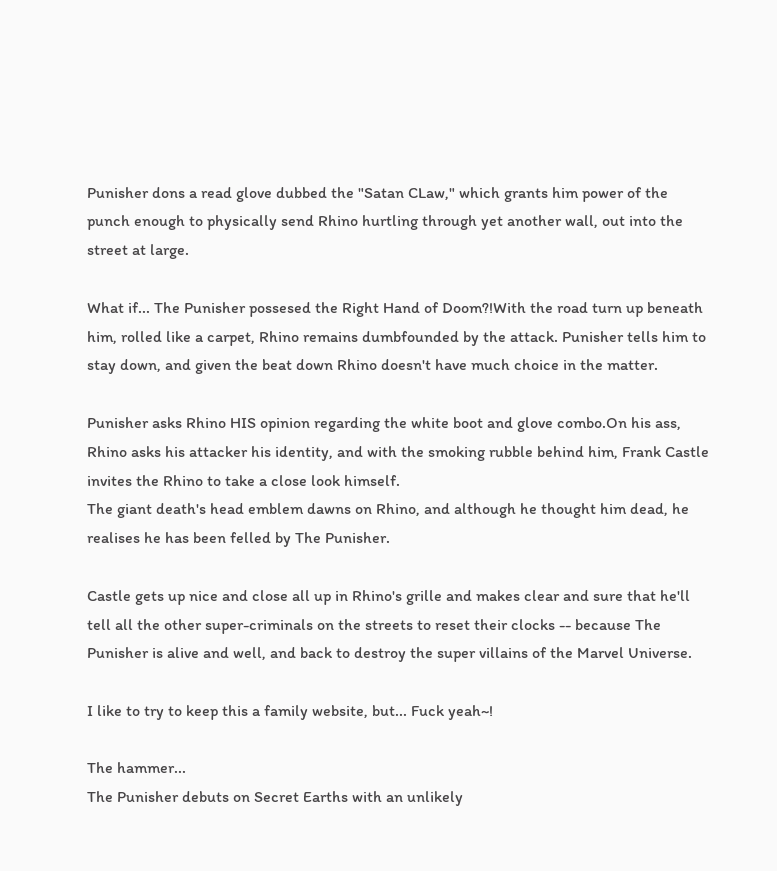Punisher dons a read glove dubbed the "Satan CLaw," which grants him power of the punch enough to physically send Rhino hurtling through yet another wall, out into the street at large.

What if... The Punisher possesed the Right Hand of Doom?!With the road turn up beneath him, rolled like a carpet, Rhino remains dumbfounded by the attack. Punisher tells him to stay down, and given the beat down Rhino doesn't have much choice in the matter.

Punisher asks Rhino HIS opinion regarding the white boot and glove combo.On his ass, Rhino asks his attacker his identity, and with the smoking rubble behind him, Frank Castle invites the Rhino to take a close look himself.
The giant death's head emblem dawns on Rhino, and although he thought him dead, he realises he has been felled by The Punisher.

Castle gets up nice and close all up in Rhino's grille and makes clear and sure that he'll tell all the other super-criminals on the streets to reset their clocks -- because The Punisher is alive and well, and back to destroy the super villains of the Marvel Universe.

I like to try to keep this a family website, but... Fuck yeah~!

The hammer...
The Punisher debuts on Secret Earths with an unlikely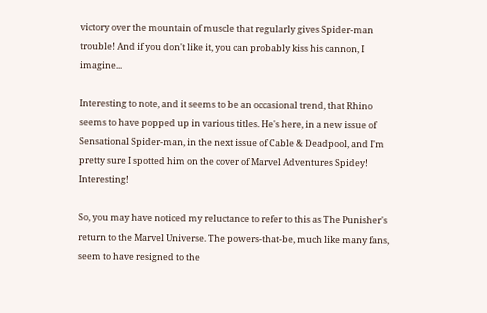victory over the mountain of muscle that regularly gives Spider-man trouble! And if you don't like it, you can probably kiss his cannon, I imagine...

Interesting to note, and it seems to be an occasional trend, that Rhino seems to have popped up in various titles. He's here, in a new issue of Sensational Spider-man, in the next issue of Cable & Deadpool, and I'm pretty sure I spotted him on the cover of Marvel Adventures Spidey! Interesting!

So, you may have noticed my reluctance to refer to this as The Punisher's return to the Marvel Universe. The powers-that-be, much like many fans, seem to have resigned to the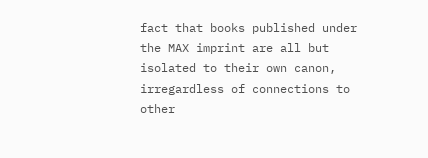fact that books published under the MAX imprint are all but isolated to their own canon, irregardless of connections to other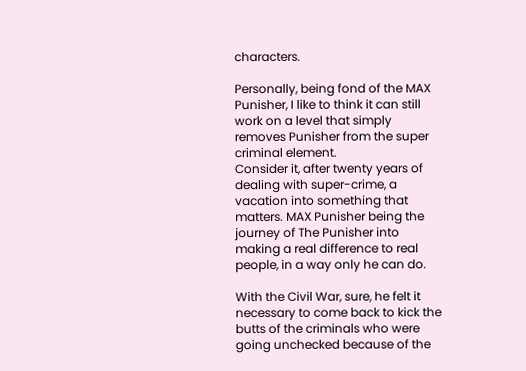characters.

Personally, being fond of the MAX Punisher, I like to think it can still work on a level that simply removes Punisher from the super criminal element.
Consider it, after twenty years of dealing with super-crime, a vacation into something that matters. MAX Punisher being the journey of The Punisher into making a real difference to real people, in a way only he can do.

With the Civil War, sure, he felt it necessary to come back to kick the butts of the criminals who were going unchecked because of the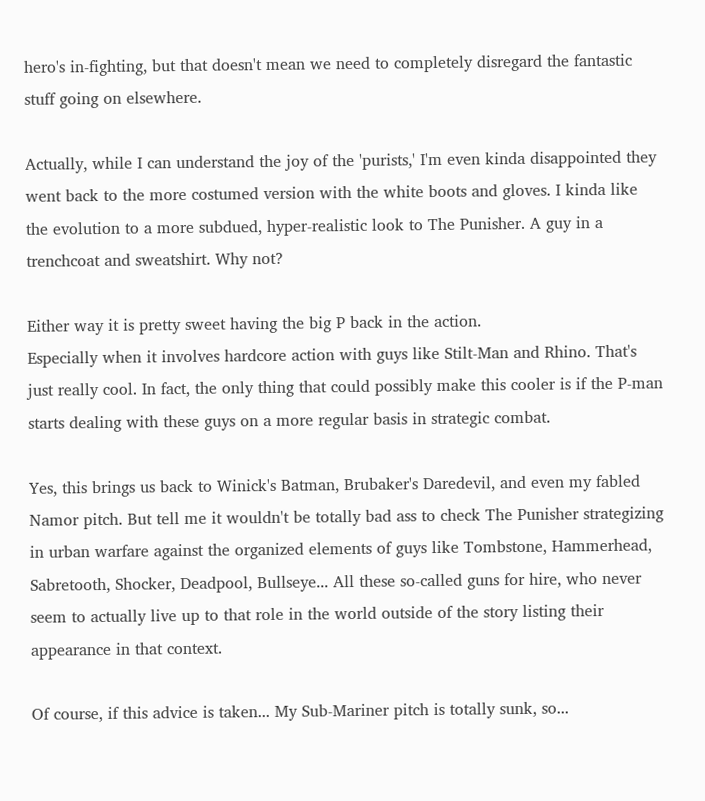hero's in-fighting, but that doesn't mean we need to completely disregard the fantastic stuff going on elsewhere.

Actually, while I can understand the joy of the 'purists,' I'm even kinda disappointed they went back to the more costumed version with the white boots and gloves. I kinda like the evolution to a more subdued, hyper-realistic look to The Punisher. A guy in a trenchcoat and sweatshirt. Why not?

Either way it is pretty sweet having the big P back in the action.
Especially when it involves hardcore action with guys like Stilt-Man and Rhino. That's just really cool. In fact, the only thing that could possibly make this cooler is if the P-man starts dealing with these guys on a more regular basis in strategic combat.

Yes, this brings us back to Winick's Batman, Brubaker's Daredevil, and even my fabled Namor pitch. But tell me it wouldn't be totally bad ass to check The Punisher strategizing in urban warfare against the organized elements of guys like Tombstone, Hammerhead, Sabretooth, Shocker, Deadpool, Bullseye... All these so-called guns for hire, who never seem to actually live up to that role in the world outside of the story listing their appearance in that context.

Of course, if this advice is taken... My Sub-Mariner pitch is totally sunk, so...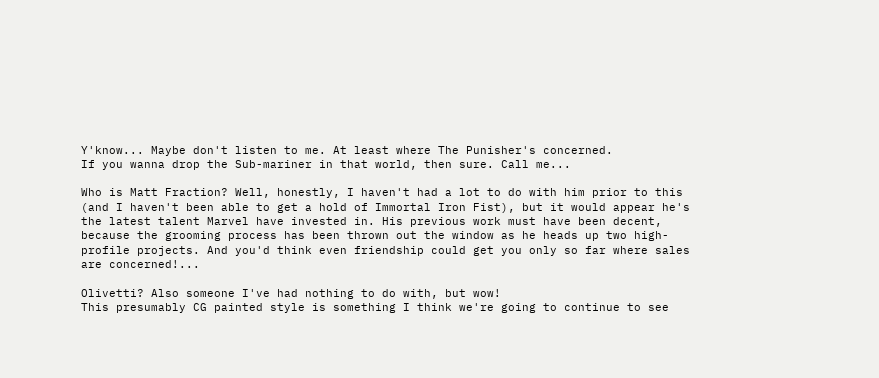Y'know... Maybe don't listen to me. At least where The Punisher's concerned.
If you wanna drop the Sub-mariner in that world, then sure. Call me...

Who is Matt Fraction? Well, honestly, I haven't had a lot to do with him prior to this (and I haven't been able to get a hold of Immortal Iron Fist), but it would appear he's the latest talent Marvel have invested in. His previous work must have been decent, because the grooming process has been thrown out the window as he heads up two high-profile projects. And you'd think even friendship could get you only so far where sales are concerned!...

Olivetti? Also someone I've had nothing to do with, but wow!
This presumably CG painted style is something I think we're going to continue to see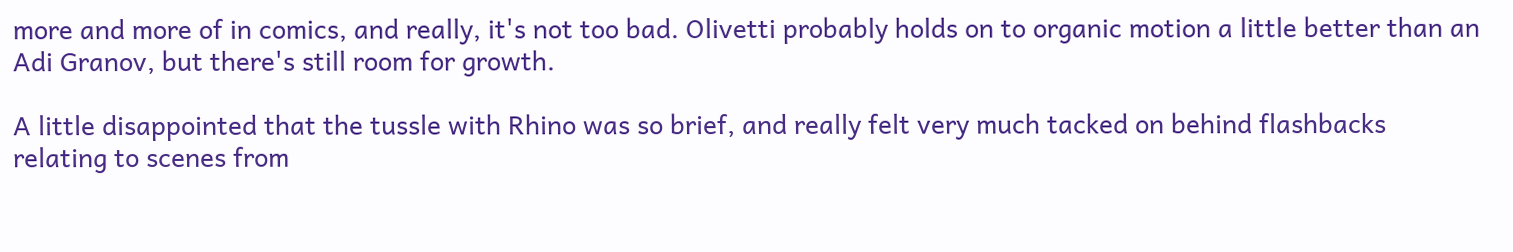more and more of in comics, and really, it's not too bad. Olivetti probably holds on to organic motion a little better than an Adi Granov, but there's still room for growth.

A little disappointed that the tussle with Rhino was so brief, and really felt very much tacked on behind flashbacks relating to scenes from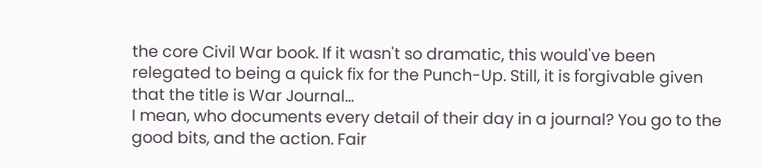the core Civil War book. If it wasn't so dramatic, this would've been relegated to being a quick fix for the Punch-Up. Still, it is forgivable given that the title is War Journal...
I mean, who documents every detail of their day in a journal? You go to the good bits, and the action. Fair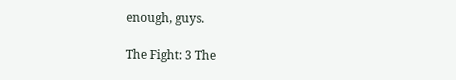enough, guys.

The Fight: 3 The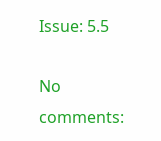Issue: 5.5

No comments: